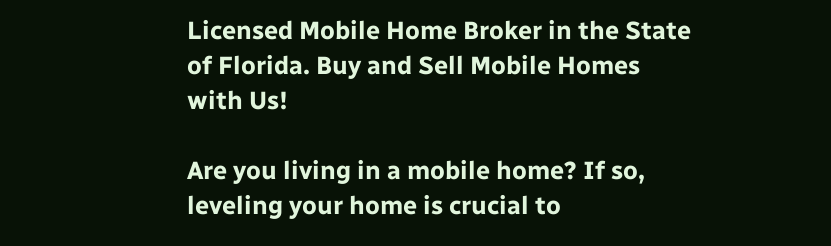Licensed Mobile Home Broker in the State of Florida. Buy and Sell Mobile Homes with Us!

Are you living in a mobile home? If so, leveling your home is crucial to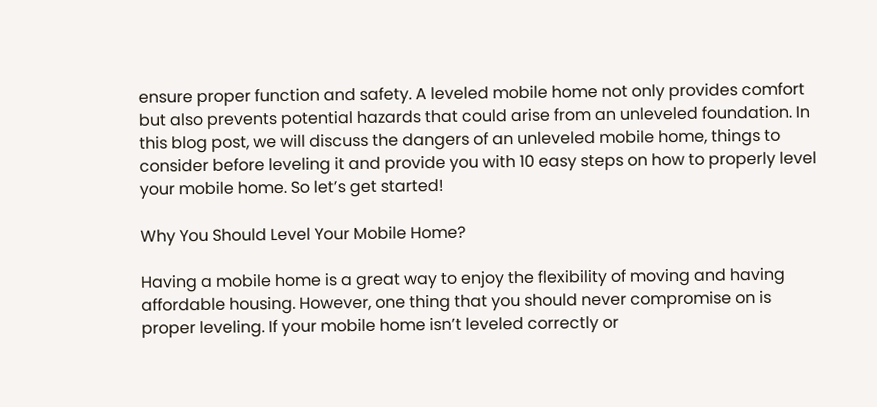ensure proper function and safety. A leveled mobile home not only provides comfort but also prevents potential hazards that could arise from an unleveled foundation. In this blog post, we will discuss the dangers of an unleveled mobile home, things to consider before leveling it and provide you with 10 easy steps on how to properly level your mobile home. So let’s get started!

Why You Should Level Your Mobile Home?

Having a mobile home is a great way to enjoy the flexibility of moving and having affordable housing. However, one thing that you should never compromise on is proper leveling. If your mobile home isn’t leveled correctly or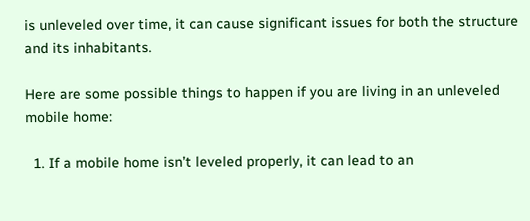is unleveled over time, it can cause significant issues for both the structure and its inhabitants.

Here are some possible things to happen if you are living in an unleveled mobile home:

  1. If a mobile home isn’t leveled properly, it can lead to an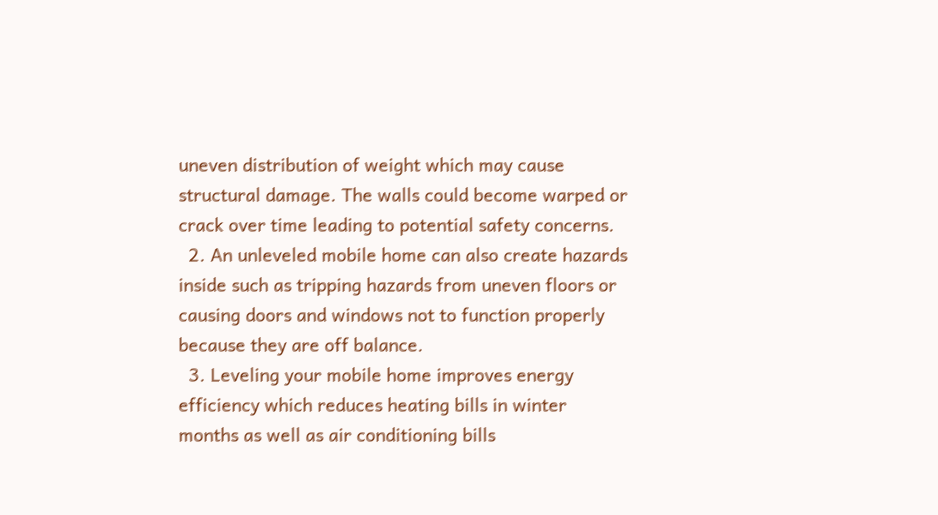uneven distribution of weight which may cause structural damage. The walls could become warped or crack over time leading to potential safety concerns.
  2. An unleveled mobile home can also create hazards inside such as tripping hazards from uneven floors or causing doors and windows not to function properly because they are off balance.
  3. Leveling your mobile home improves energy efficiency which reduces heating bills in winter months as well as air conditioning bills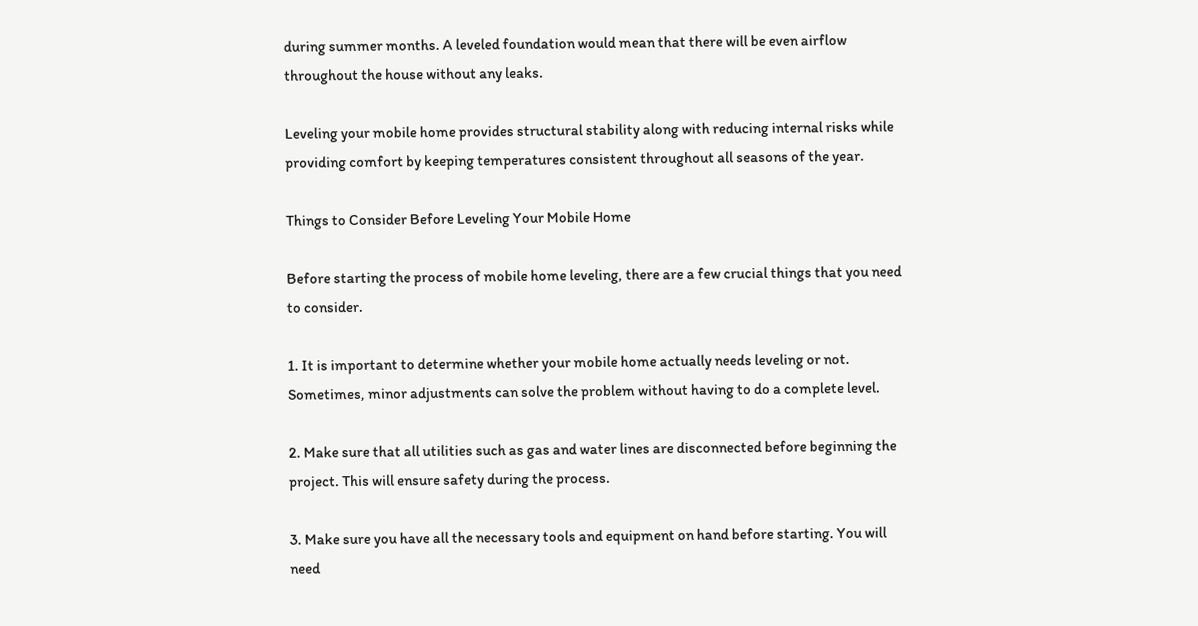during summer months. A leveled foundation would mean that there will be even airflow throughout the house without any leaks.

Leveling your mobile home provides structural stability along with reducing internal risks while providing comfort by keeping temperatures consistent throughout all seasons of the year.

Things to Consider Before Leveling Your Mobile Home

Before starting the process of mobile home leveling, there are a few crucial things that you need to consider.

1. It is important to determine whether your mobile home actually needs leveling or not. Sometimes, minor adjustments can solve the problem without having to do a complete level.

2. Make sure that all utilities such as gas and water lines are disconnected before beginning the project. This will ensure safety during the process.

3. Make sure you have all the necessary tools and equipment on hand before starting. You will need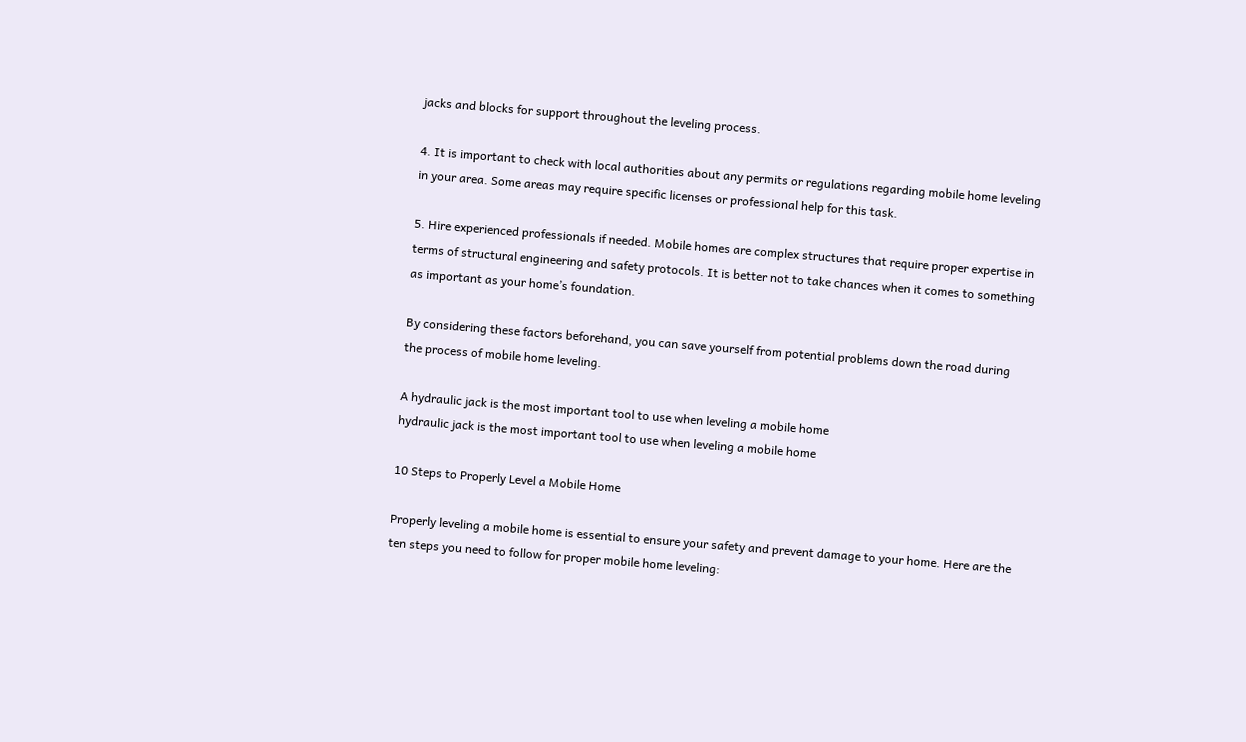jacks and blocks for support throughout the leveling process.

4. It is important to check with local authorities about any permits or regulations regarding mobile home leveling in your area. Some areas may require specific licenses or professional help for this task.

5. Hire experienced professionals if needed. Mobile homes are complex structures that require proper expertise in terms of structural engineering and safety protocols. It is better not to take chances when it comes to something as important as your home’s foundation.

By considering these factors beforehand, you can save yourself from potential problems down the road during the process of mobile home leveling.

A hydraulic jack is the most important tool to use when leveling a mobile home
hydraulic jack is the most important tool to use when leveling a mobile home

10 Steps to Properly Level a Mobile Home

Properly leveling a mobile home is essential to ensure your safety and prevent damage to your home. Here are the ten steps you need to follow for proper mobile home leveling: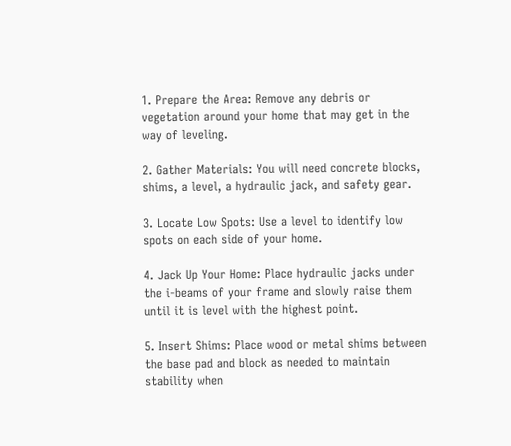1. Prepare the Area: Remove any debris or vegetation around your home that may get in the way of leveling.

2. Gather Materials: You will need concrete blocks, shims, a level, a hydraulic jack, and safety gear.

3. Locate Low Spots: Use a level to identify low spots on each side of your home.

4. Jack Up Your Home: Place hydraulic jacks under the i-beams of your frame and slowly raise them until it is level with the highest point.

5. Insert Shims: Place wood or metal shims between the base pad and block as needed to maintain stability when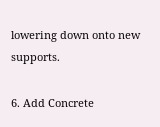lowering down onto new supports.

6. Add Concrete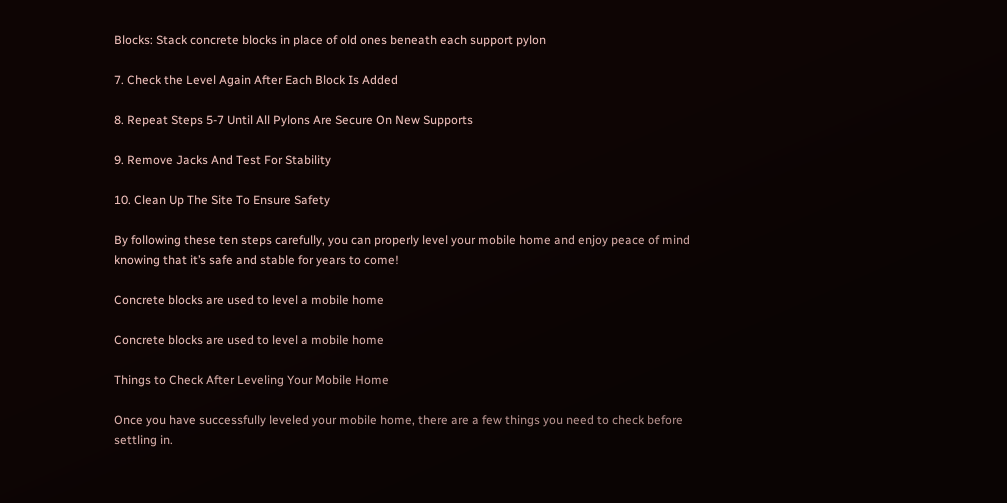Blocks: Stack concrete blocks in place of old ones beneath each support pylon

7. Check the Level Again After Each Block Is Added

8. Repeat Steps 5-7 Until All Pylons Are Secure On New Supports

9. Remove Jacks And Test For Stability

10. Clean Up The Site To Ensure Safety

By following these ten steps carefully, you can properly level your mobile home and enjoy peace of mind knowing that it’s safe and stable for years to come!

Concrete blocks are used to level a mobile home

Concrete blocks are used to level a mobile home

Things to Check After Leveling Your Mobile Home

Once you have successfully leveled your mobile home, there are a few things you need to check before settling in.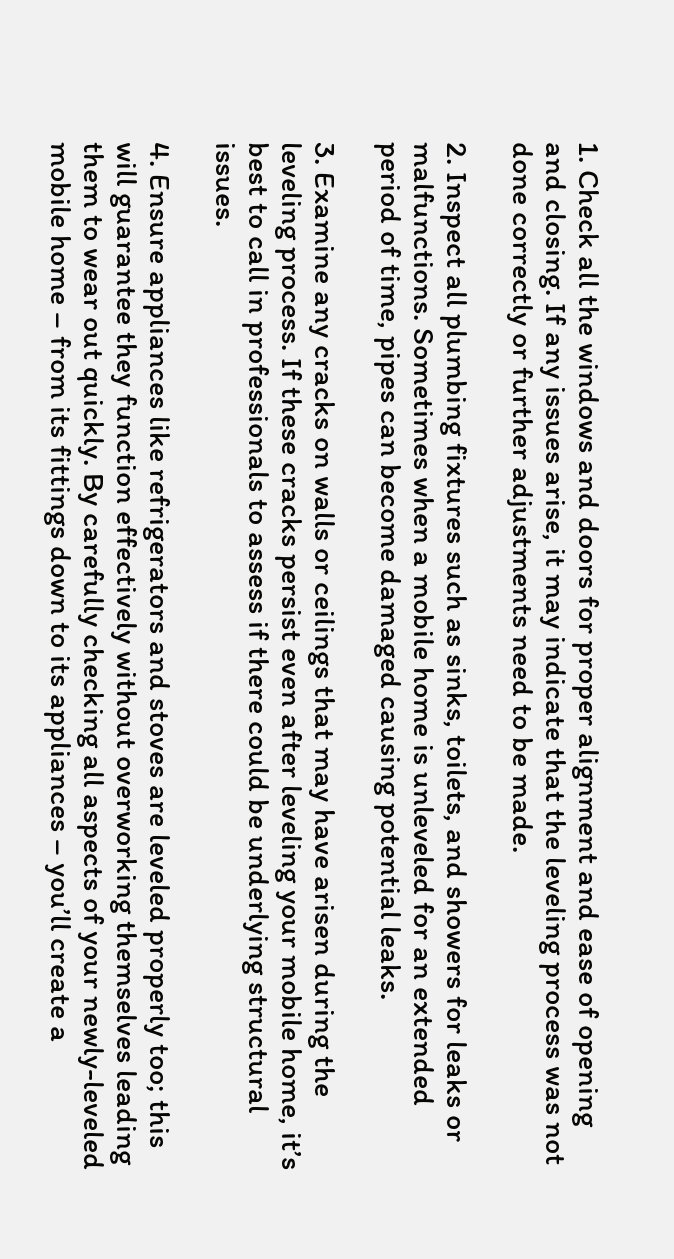1. Check all the windows and doors for proper alignment and ease of opening and closing. If any issues arise, it may indicate that the leveling process was not done correctly or further adjustments need to be made.

2. Inspect all plumbing fixtures such as sinks, toilets, and showers for leaks or malfunctions. Sometimes when a mobile home is unleveled for an extended period of time, pipes can become damaged causing potential leaks.

3. Examine any cracks on walls or ceilings that may have arisen during the leveling process. If these cracks persist even after leveling your mobile home, it’s best to call in professionals to assess if there could be underlying structural issues.

4. Ensure appliances like refrigerators and stoves are leveled properly too; this will guarantee they function effectively without overworking themselves leading them to wear out quickly. By carefully checking all aspects of your newly-leveled mobile home – from its fittings down to its appliances – you’ll create a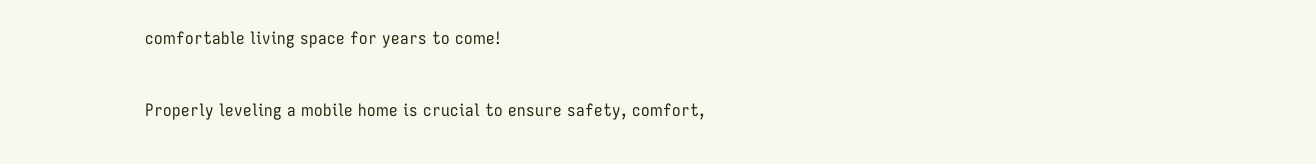comfortable living space for years to come!


Properly leveling a mobile home is crucial to ensure safety, comfort,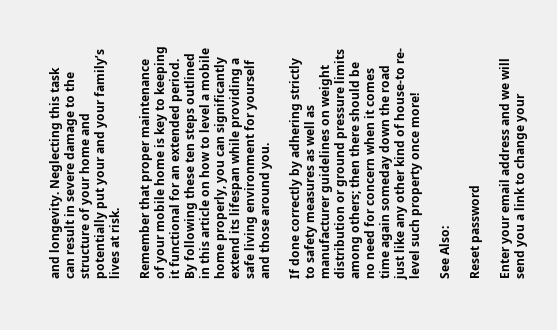and longevity. Neglecting this task can result in severe damage to the structure of your home and potentially put your and your family’s lives at risk.

Remember that proper maintenance of your mobile home is key to keeping it functional for an extended period. By following these ten steps outlined in this article on how to level a mobile home properly, you can significantly extend its lifespan while providing a safe living environment for yourself and those around you.

If done correctly by adhering strictly to safety measures as well as manufacturer guidelines on weight distribution or ground pressure limits among others; then there should be no need for concern when it comes time again someday down the road just like any other kind of house-to re-level such property once more!

See Also:

Reset password

Enter your email address and we will send you a link to change your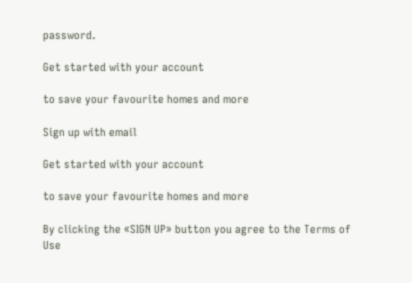password.

Get started with your account

to save your favourite homes and more

Sign up with email

Get started with your account

to save your favourite homes and more

By clicking the «SIGN UP» button you agree to the Terms of Use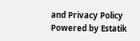and Privacy Policy
Powered by Estatik